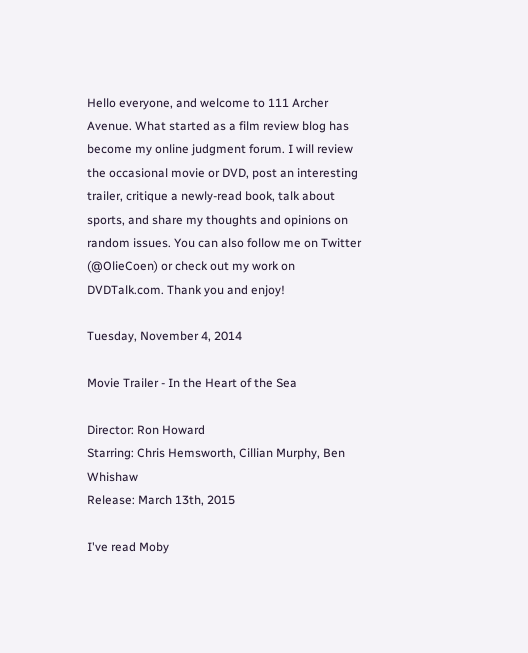Hello everyone, and welcome to 111 Archer Avenue. What started as a film review blog has become my online judgment forum. I will review the occasional movie or DVD, post an interesting trailer, critique a newly-read book, talk about sports, and share my thoughts and opinions on random issues. You can also follow me on Twitter (@OlieCoen) or check out my work on DVDTalk.com. Thank you and enjoy!

Tuesday, November 4, 2014

Movie Trailer - In the Heart of the Sea

Director: Ron Howard
Starring: Chris Hemsworth, Cillian Murphy, Ben Whishaw
Release: March 13th, 2015

I've read Moby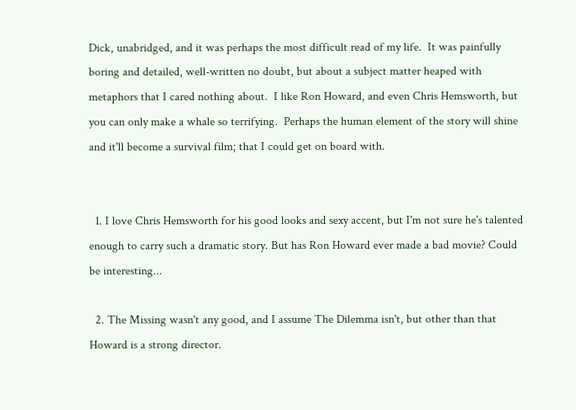Dick, unabridged, and it was perhaps the most difficult read of my life.  It was painfully boring and detailed, well-written no doubt, but about a subject matter heaped with metaphors that I cared nothing about.  I like Ron Howard, and even Chris Hemsworth, but you can only make a whale so terrifying.  Perhaps the human element of the story will shine and it'll become a survival film; that I could get on board with.


  1. I love Chris Hemsworth for his good looks and sexy accent, but I'm not sure he's talented enough to carry such a dramatic story. But has Ron Howard ever made a bad movie? Could be interesting...

  2. The Missing wasn't any good, and I assume The Dilemma isn't, but other than that Howard is a strong director.